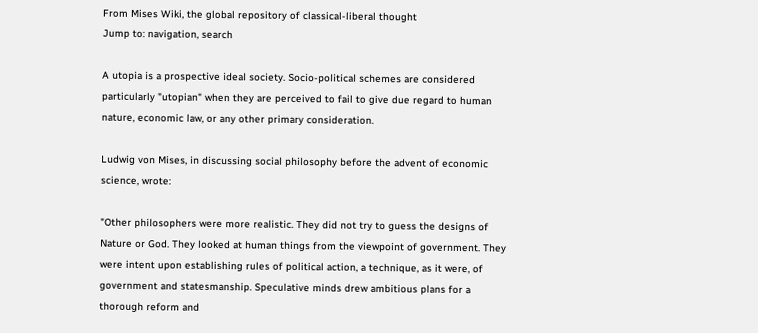From Mises Wiki, the global repository of classical-liberal thought
Jump to: navigation, search

A utopia is a prospective ideal society. Socio-political schemes are considered particularly "utopian" when they are perceived to fail to give due regard to human nature, economic law, or any other primary consideration.

Ludwig von Mises, in discussing social philosophy before the advent of economic science, wrote:

"Other philosophers were more realistic. They did not try to guess the designs of Nature or God. They looked at human things from the viewpoint of government. They were intent upon establishing rules of political action, a technique, as it were, of government and statesmanship. Speculative minds drew ambitious plans for a thorough reform and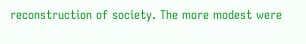reconstruction of society. The more modest were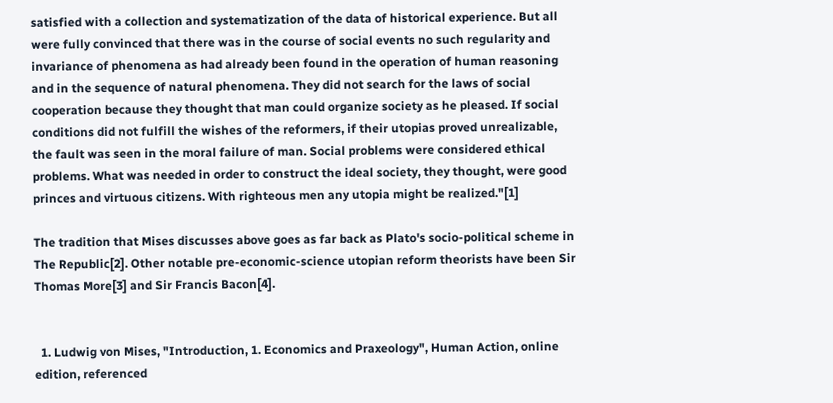satisfied with a collection and systematization of the data of historical experience. But all were fully convinced that there was in the course of social events no such regularity and invariance of phenomena as had already been found in the operation of human reasoning and in the sequence of natural phenomena. They did not search for the laws of social cooperation because they thought that man could organize society as he pleased. If social conditions did not fulfill the wishes of the reformers, if their utopias proved unrealizable, the fault was seen in the moral failure of man. Social problems were considered ethical problems. What was needed in order to construct the ideal society, they thought, were good princes and virtuous citizens. With righteous men any utopia might be realized."[1]

The tradition that Mises discusses above goes as far back as Plato's socio-political scheme in The Republic[2]. Other notable pre-economic-science utopian reform theorists have been Sir Thomas More[3] and Sir Francis Bacon[4].


  1. Ludwig von Mises, "Introduction, 1. Economics and Praxeology", Human Action, online edition, referenced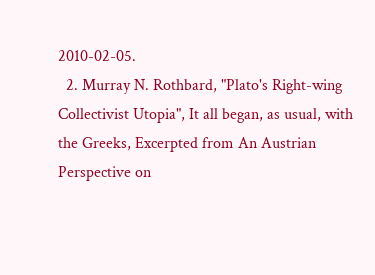2010-02-05.
  2. Murray N. Rothbard, "Plato's Right-wing Collectivist Utopia", It all began, as usual, with the Greeks, Excerpted from An Austrian Perspective on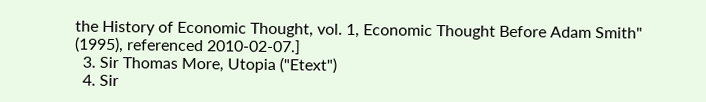the History of Economic Thought, vol. 1, Economic Thought Before Adam Smith" (1995), referenced 2010-02-07.]
  3. Sir Thomas More, Utopia ("Etext")
  4. Sir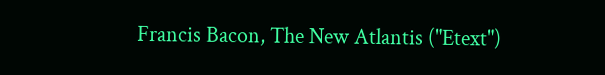Francis Bacon, The New Atlantis ("Etext")